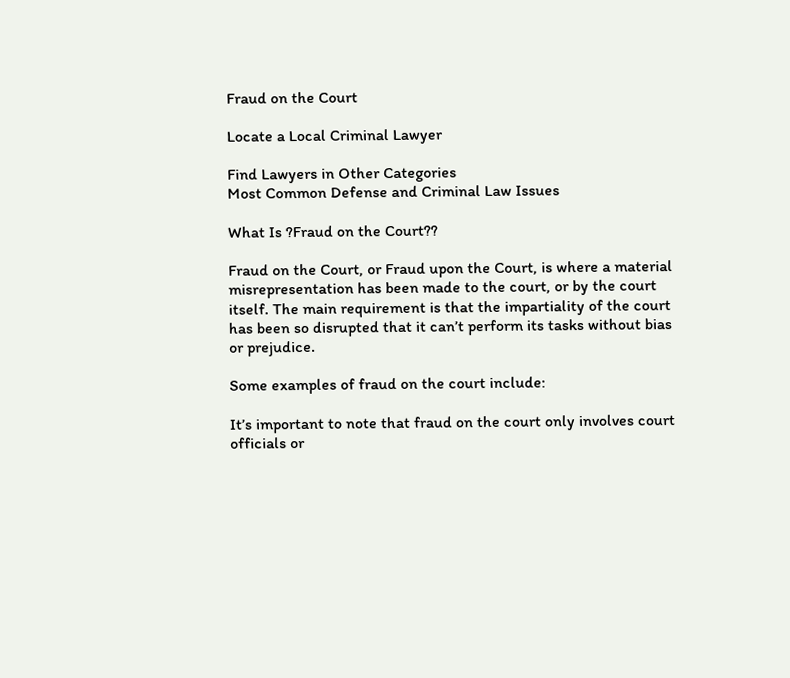Fraud on the Court

Locate a Local Criminal Lawyer

Find Lawyers in Other Categories
Most Common Defense and Criminal Law Issues

What Is ?Fraud on the Court??

Fraud on the Court, or Fraud upon the Court, is where a material misrepresentation has been made to the court, or by the court itself. The main requirement is that the impartiality of the court has been so disrupted that it can’t perform its tasks without bias or prejudice.

Some examples of fraud on the court include:

It’s important to note that fraud on the court only involves court officials or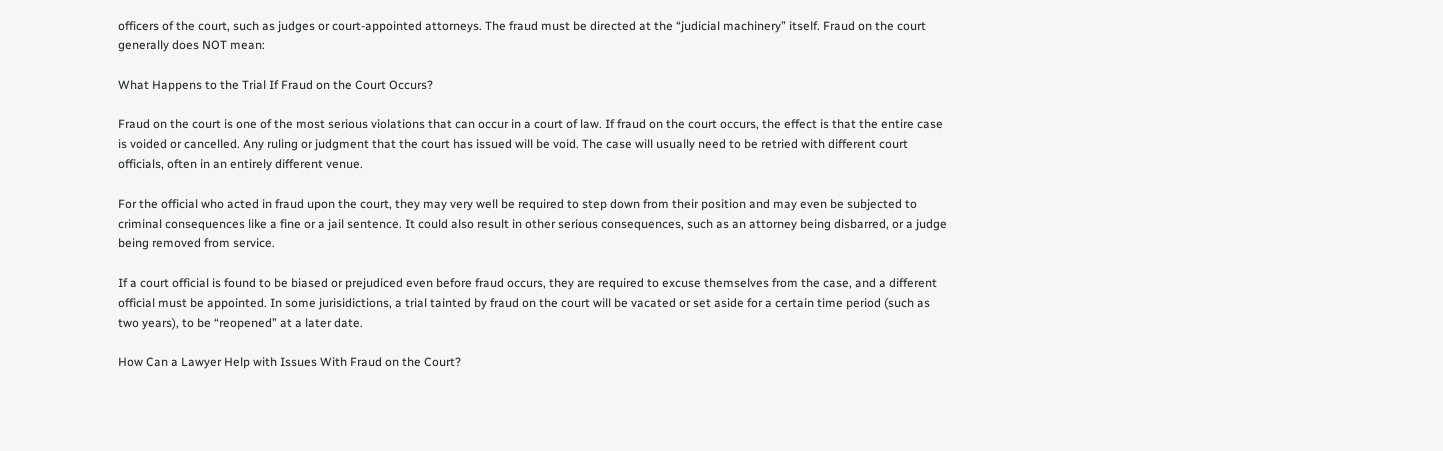officers of the court, such as judges or court-appointed attorneys. The fraud must be directed at the “judicial machinery” itself. Fraud on the court generally does NOT mean:

What Happens to the Trial If Fraud on the Court Occurs?

Fraud on the court is one of the most serious violations that can occur in a court of law. If fraud on the court occurs, the effect is that the entire case is voided or cancelled. Any ruling or judgment that the court has issued will be void. The case will usually need to be retried with different court officials, often in an entirely different venue.

For the official who acted in fraud upon the court, they may very well be required to step down from their position and may even be subjected to criminal consequences like a fine or a jail sentence. It could also result in other serious consequences, such as an attorney being disbarred, or a judge being removed from service.

If a court official is found to be biased or prejudiced even before fraud occurs, they are required to excuse themselves from the case, and a different official must be appointed. In some jurisidictions, a trial tainted by fraud on the court will be vacated or set aside for a certain time period (such as two years), to be “reopened” at a later date.

How Can a Lawyer Help with Issues With Fraud on the Court?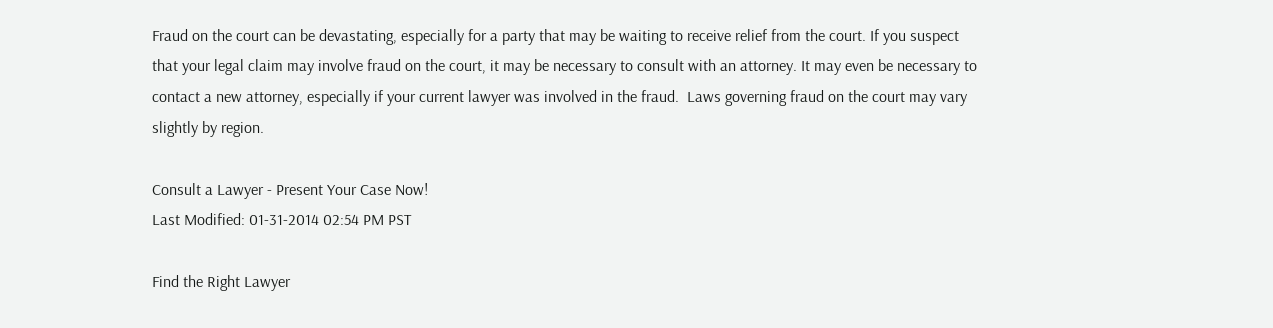Fraud on the court can be devastating, especially for a party that may be waiting to receive relief from the court. If you suspect that your legal claim may involve fraud on the court, it may be necessary to consult with an attorney. It may even be necessary to contact a new attorney, especially if your current lawyer was involved in the fraud.  Laws governing fraud on the court may vary slightly by region.

Consult a Lawyer - Present Your Case Now!
Last Modified: 01-31-2014 02:54 PM PST

Find the Right Lawyer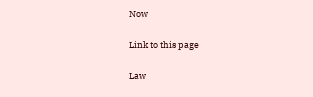Now

Link to this page

Law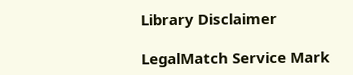Library Disclaimer

LegalMatch Service Mark